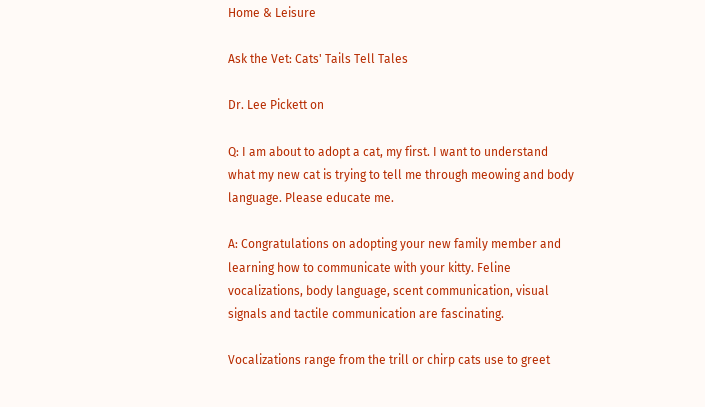Home & Leisure

Ask the Vet: Cats' Tails Tell Tales

Dr. Lee Pickett on

Q: I am about to adopt a cat, my first. I want to understand what my new cat is trying to tell me through meowing and body language. Please educate me.

A: Congratulations on adopting your new family member and learning how to communicate with your kitty. Feline vocalizations, body language, scent communication, visual signals and tactile communication are fascinating.

Vocalizations range from the trill or chirp cats use to greet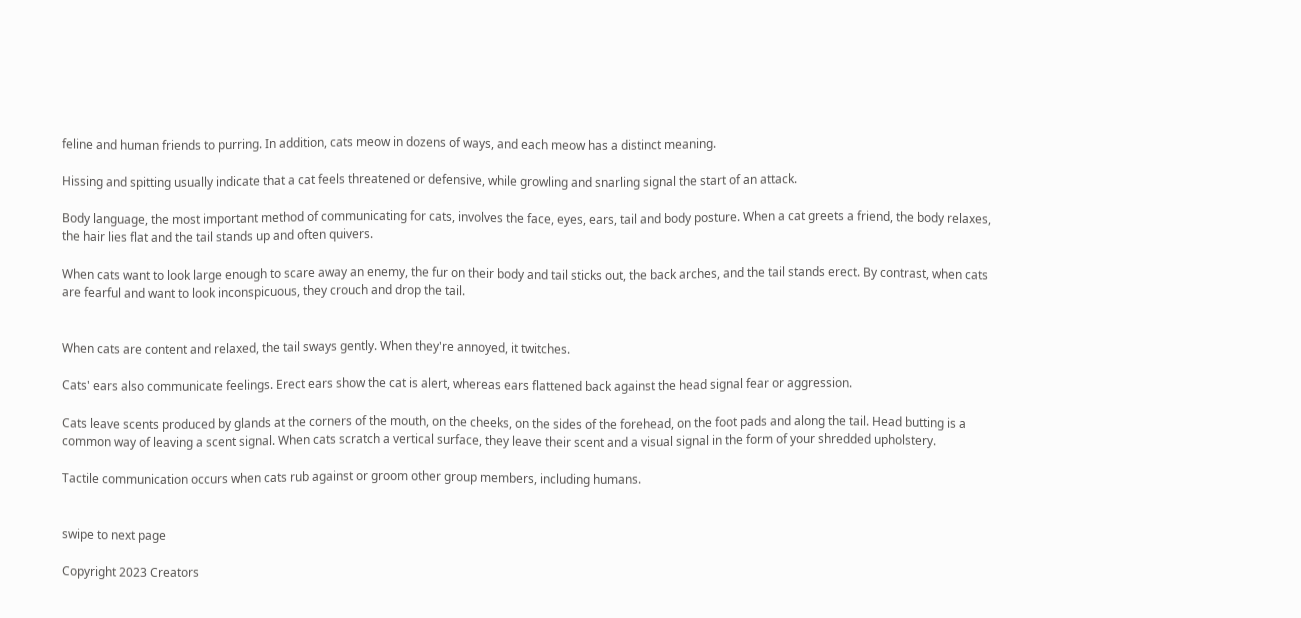feline and human friends to purring. In addition, cats meow in dozens of ways, and each meow has a distinct meaning.

Hissing and spitting usually indicate that a cat feels threatened or defensive, while growling and snarling signal the start of an attack.

Body language, the most important method of communicating for cats, involves the face, eyes, ears, tail and body posture. When a cat greets a friend, the body relaxes, the hair lies flat and the tail stands up and often quivers.

When cats want to look large enough to scare away an enemy, the fur on their body and tail sticks out, the back arches, and the tail stands erect. By contrast, when cats are fearful and want to look inconspicuous, they crouch and drop the tail.


When cats are content and relaxed, the tail sways gently. When they're annoyed, it twitches.

Cats' ears also communicate feelings. Erect ears show the cat is alert, whereas ears flattened back against the head signal fear or aggression.

Cats leave scents produced by glands at the corners of the mouth, on the cheeks, on the sides of the forehead, on the foot pads and along the tail. Head butting is a common way of leaving a scent signal. When cats scratch a vertical surface, they leave their scent and a visual signal in the form of your shredded upholstery.

Tactile communication occurs when cats rub against or groom other group members, including humans.


swipe to next page

Copyright 2023 Creators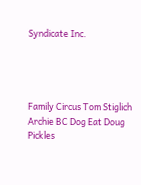Syndicate Inc.




Family Circus Tom Stiglich Archie BC Dog Eat Doug Pickles